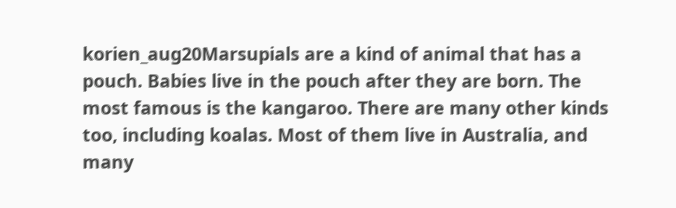korien_aug20Marsupials are a kind of animal that has a pouch. Babies live in the pouch after they are born. The most famous is the kangaroo. There are many other kinds too, including koalas. Most of them live in Australia, and many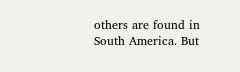others are found in South America. But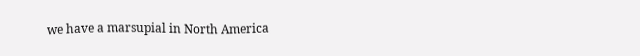we have a marsupial in North America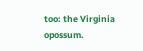too: the Virginia opossum.